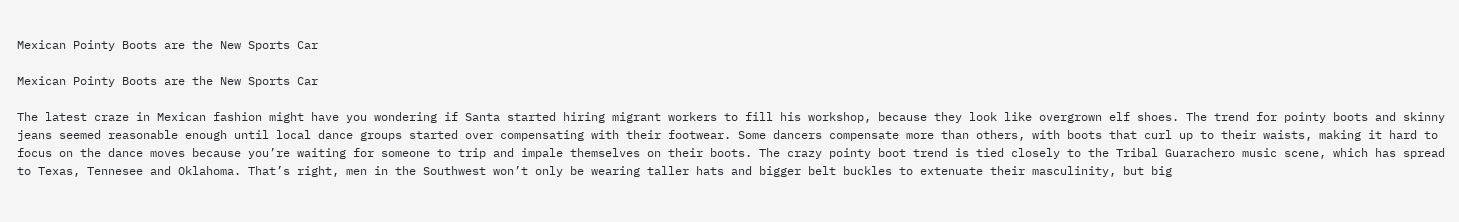Mexican Pointy Boots are the New Sports Car

Mexican Pointy Boots are the New Sports Car

The latest craze in Mexican fashion might have you wondering if Santa started hiring migrant workers to fill his workshop, because they look like overgrown elf shoes. The trend for pointy boots and skinny jeans seemed reasonable enough until local dance groups started over compensating with their footwear. Some dancers compensate more than others, with boots that curl up to their waists, making it hard to focus on the dance moves because you’re waiting for someone to trip and impale themselves on their boots. The crazy pointy boot trend is tied closely to the Tribal Guarachero music scene, which has spread to Texas, Tennesee and Oklahoma. That’s right, men in the Southwest won’t only be wearing taller hats and bigger belt buckles to extenuate their masculinity, but big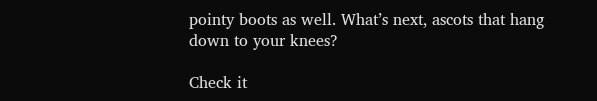pointy boots as well. What’s next, ascots that hang down to your knees?

Check it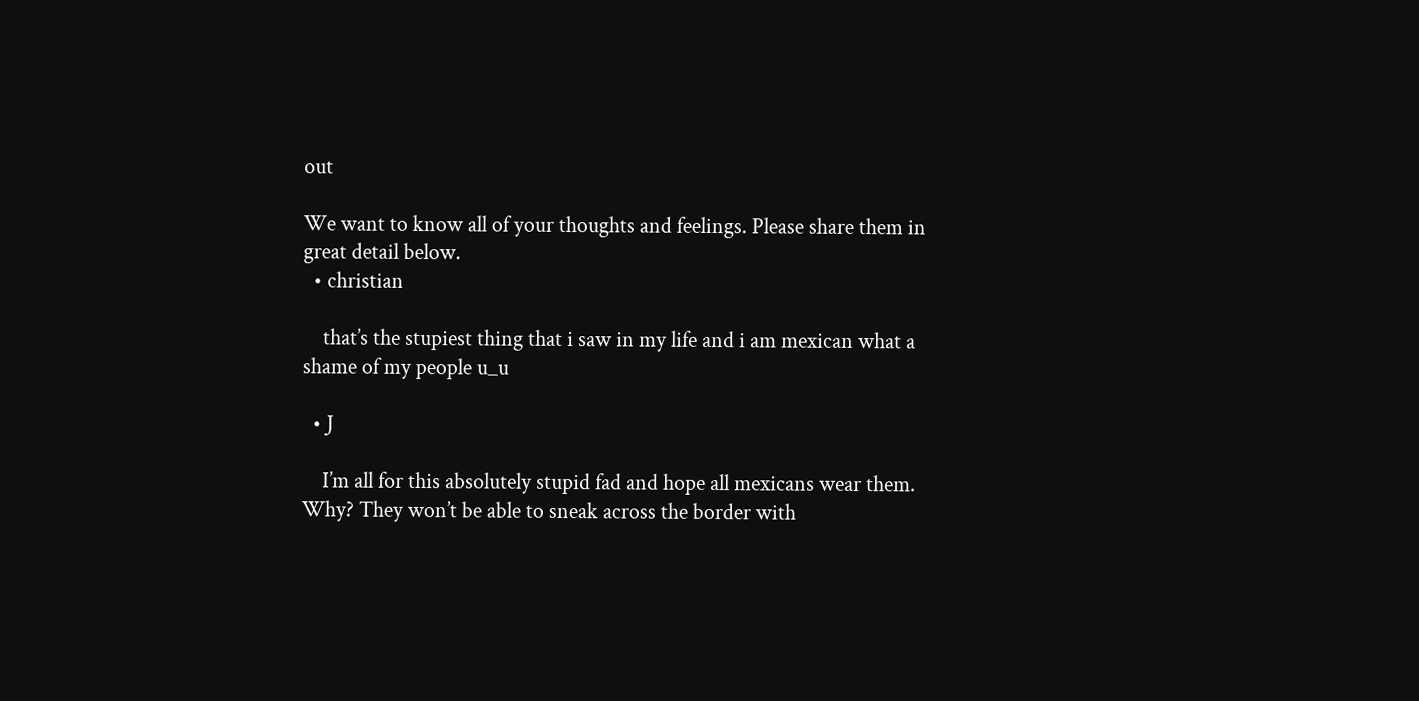out

We want to know all of your thoughts and feelings. Please share them in great detail below.
  • christian

    that’s the stupiest thing that i saw in my life and i am mexican what a shame of my people u_u

  • J

    I’m all for this absolutely stupid fad and hope all mexicans wear them. Why? They won’t be able to sneak across the border with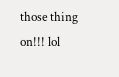those thing on!!! lol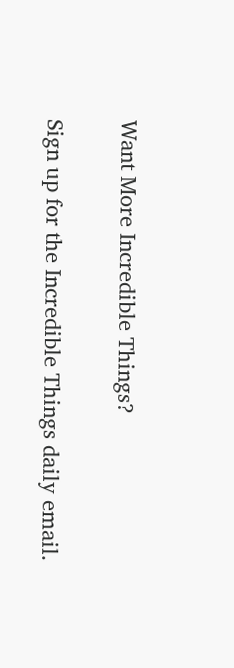Want More Incredible Things?

Sign up for the Incredible Things daily email.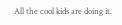All the cool kids are doing it.